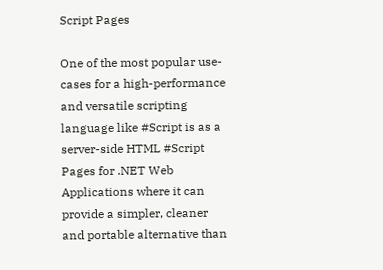Script Pages

One of the most popular use-cases for a high-performance and versatile scripting language like #Script is as a server-side HTML #Script Pages for .NET Web Applications where it can provide a simpler, cleaner and portable alternative than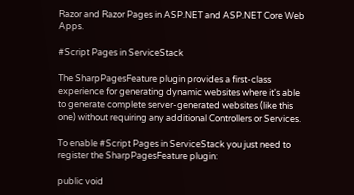Razor and Razor Pages in ASP.NET and ASP.NET Core Web Apps.

#Script Pages in ServiceStack

The SharpPagesFeature plugin provides a first-class experience for generating dynamic websites where it's able to generate complete server-generated websites (like this one) without requiring any additional Controllers or Services.

To enable #Script Pages in ServiceStack you just need to register the SharpPagesFeature plugin:

public void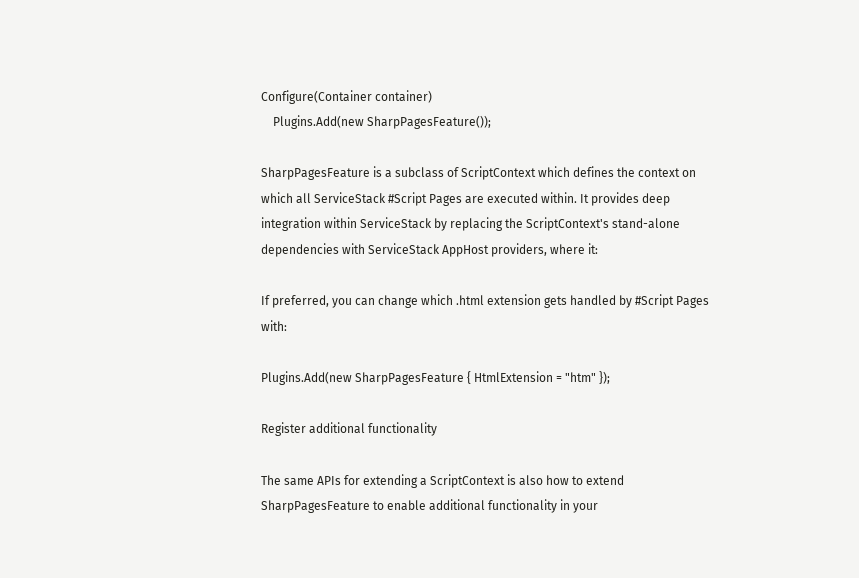Configure(Container container)
    Plugins.Add(new SharpPagesFeature());

SharpPagesFeature is a subclass of ScriptContext which defines the context on which all ServiceStack #Script Pages are executed within. It provides deep integration within ServiceStack by replacing the ScriptContext's stand-alone dependencies with ServiceStack AppHost providers, where it:

If preferred, you can change which .html extension gets handled by #Script Pages with:

Plugins.Add(new SharpPagesFeature { HtmlExtension = "htm" });

Register additional functionality

The same APIs for extending a ScriptContext is also how to extend SharpPagesFeature to enable additional functionality in your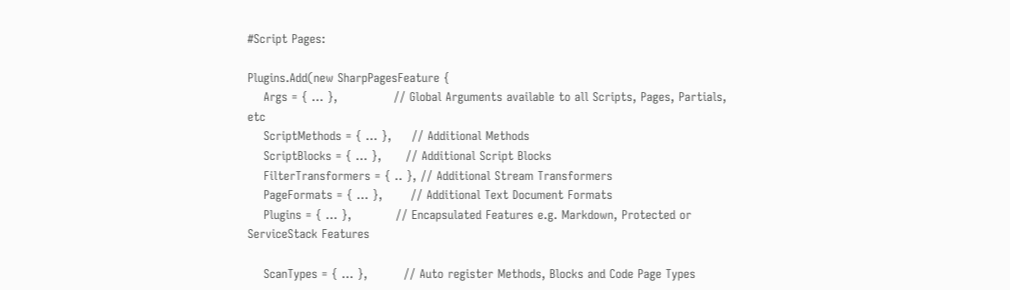#Script Pages:

Plugins.Add(new SharpPagesFeature {
    Args = { ... },              // Global Arguments available to all Scripts, Pages, Partials, etc
    ScriptMethods = { ... },     // Additional Methods
    ScriptBlocks = { ... },      // Additional Script Blocks
    FilterTransformers = { .. }, // Additional Stream Transformers
    PageFormats = { ... },       // Additional Text Document Formats
    Plugins = { ... },           // Encapsulated Features e.g. Markdown, Protected or ServiceStack Features

    ScanTypes = { ... },         // Auto register Methods, Blocks and Code Page Types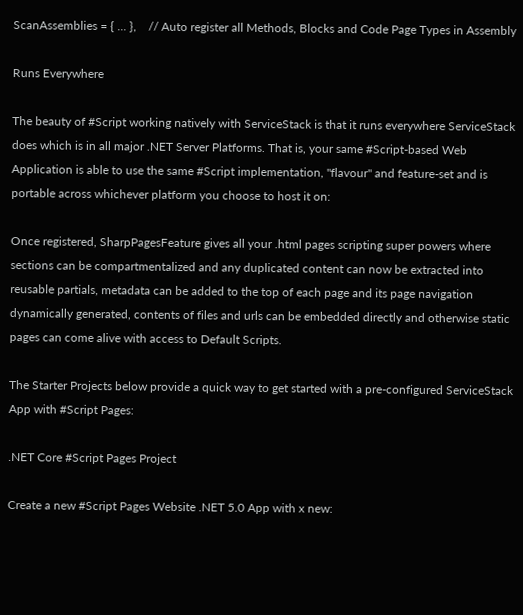ScanAssemblies = { ... },    // Auto register all Methods, Blocks and Code Page Types in Assembly

Runs Everywhere

The beauty of #Script working natively with ServiceStack is that it runs everywhere ServiceStack does which is in all major .NET Server Platforms. That is, your same #Script-based Web Application is able to use the same #Script implementation, "flavour" and feature-set and is portable across whichever platform you choose to host it on:

Once registered, SharpPagesFeature gives all your .html pages scripting super powers where sections can be compartmentalized and any duplicated content can now be extracted into reusable partials, metadata can be added to the top of each page and its page navigation dynamically generated, contents of files and urls can be embedded directly and otherwise static pages can come alive with access to Default Scripts.

The Starter Projects below provide a quick way to get started with a pre-configured ServiceStack App with #Script Pages:

.NET Core #Script Pages Project

Create a new #Script Pages Website .NET 5.0 App with x new: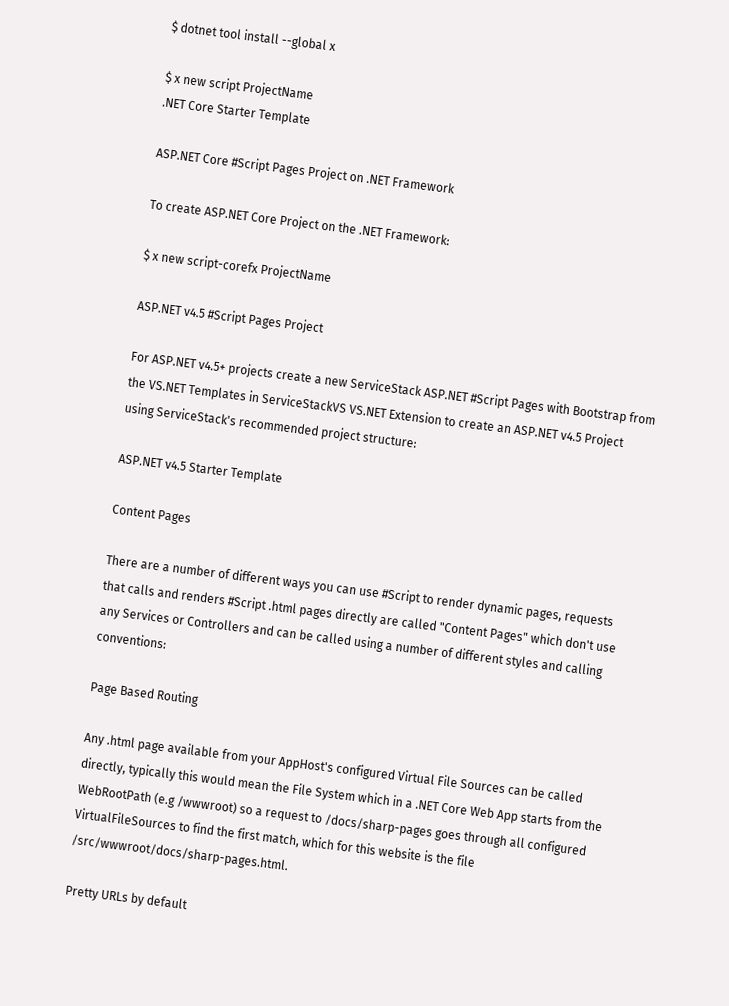$ dotnet tool install --global x

$ x new script ProjectName
.NET Core Starter Template

ASP.NET Core #Script Pages Project on .NET Framework

To create ASP.NET Core Project on the .NET Framework:

$ x new script-corefx ProjectName

ASP.NET v4.5 #Script Pages Project

For ASP.NET v4.5+ projects create a new ServiceStack ASP.NET #Script Pages with Bootstrap from the VS.NET Templates in ServiceStackVS VS.NET Extension to create an ASP.NET v4.5 Project using ServiceStack's recommended project structure:

ASP.NET v4.5 Starter Template

Content Pages

There are a number of different ways you can use #Script to render dynamic pages, requests that calls and renders #Script .html pages directly are called "Content Pages" which don't use any Services or Controllers and can be called using a number of different styles and calling conventions:

Page Based Routing

Any .html page available from your AppHost's configured Virtual File Sources can be called directly, typically this would mean the File System which in a .NET Core Web App starts from the WebRootPath (e.g /wwwroot) so a request to /docs/sharp-pages goes through all configured VirtualFileSources to find the first match, which for this website is the file /src/wwwroot/docs/sharp-pages.html.

Pretty URLs by default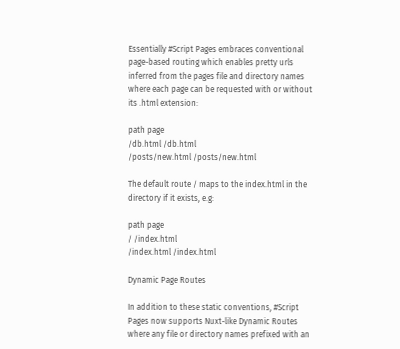Essentially #Script Pages embraces conventional page-based routing which enables pretty urls inferred from the pages file and directory names where each page can be requested with or without its .html extension:

path page
/db.html /db.html
/posts/new.html /posts/new.html

The default route / maps to the index.html in the directory if it exists, e.g:

path page
/ /index.html
/index.html /index.html

Dynamic Page Routes

In addition to these static conventions, #Script Pages now supports Nuxt-like Dynamic Routes where any file or directory names prefixed with an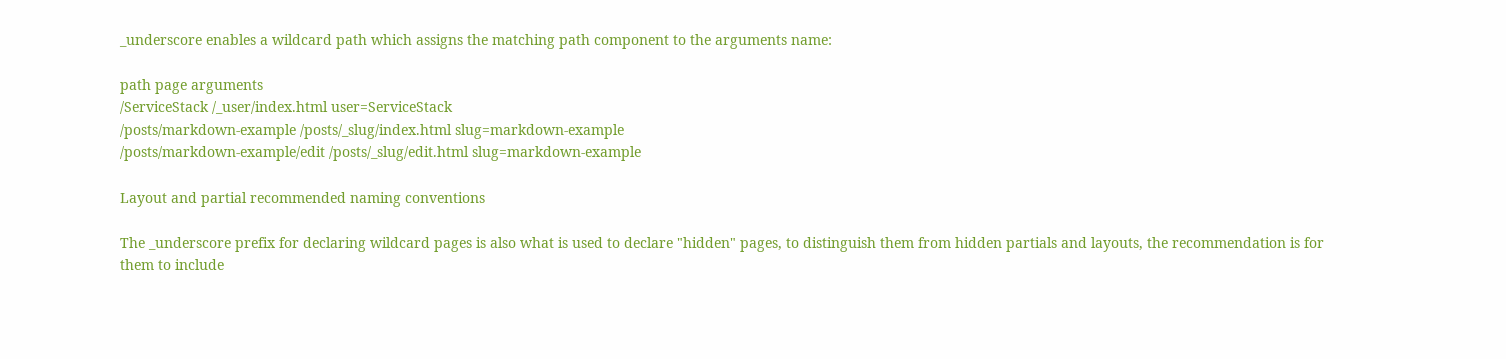_underscore enables a wildcard path which assigns the matching path component to the arguments name:

path page arguments
/ServiceStack /_user/index.html user=ServiceStack
/posts/markdown-example /posts/_slug/index.html slug=markdown-example
/posts/markdown-example/edit /posts/_slug/edit.html slug=markdown-example

Layout and partial recommended naming conventions

The _underscore prefix for declaring wildcard pages is also what is used to declare "hidden" pages, to distinguish them from hidden partials and layouts, the recommendation is for them to include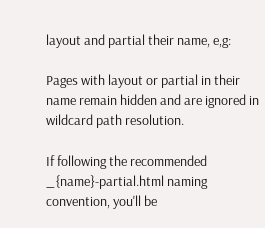layout and partial their name, e,g:

Pages with layout or partial in their name remain hidden and are ignored in wildcard path resolution.

If following the recommended _{name}-partial.html naming convention, you'll be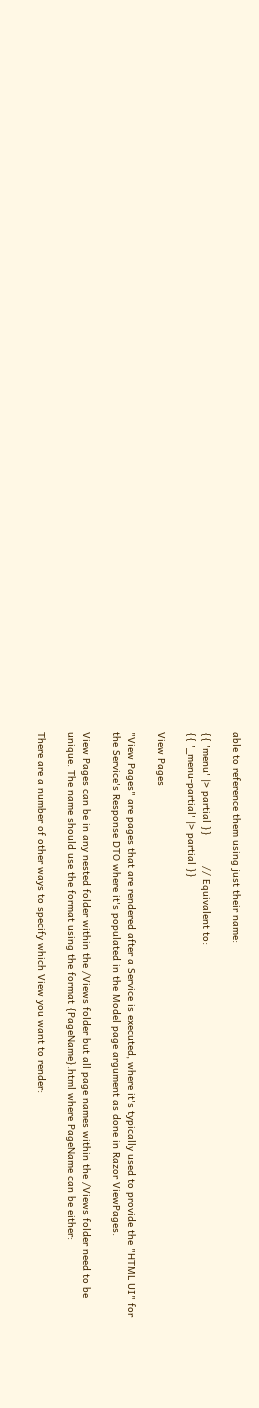able to reference them using just their name:

{{ 'menu' |> partial }}          // Equivalent to:
{{ '_menu-partial' |> partial }}

View Pages

"View Pages" are pages that are rendered after a Service is executed, where it's typically used to provide the "HTML UI" for the Service's Response DTO where it's populated in the Model page argument as done in Razor ViewPages.

View Pages can be in any nested folder within the /Views folder but all page names within the /Views folder need to be unique. The name should use the format using the format {PageName}.html where PageName can be either:

There are a number of other ways to specify which View you want to render: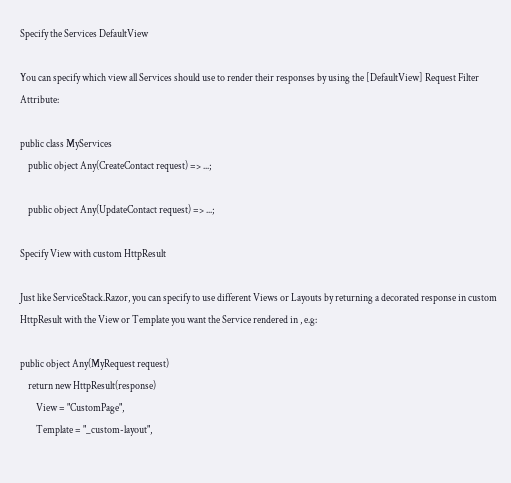Specify the Services DefaultView

You can specify which view all Services should use to render their responses by using the [DefaultView] Request Filter Attribute:

public class MyServices
    public object Any(CreateContact request) => ...;

    public object Any(UpdateContact request) => ...;

Specify View with custom HttpResult

Just like ServiceStack.Razor, you can specify to use different Views or Layouts by returning a decorated response in custom HttpResult with the View or Template you want the Service rendered in , e.g:

public object Any(MyRequest request)
    return new HttpResult(response)
        View = "CustomPage",
        Template = "_custom-layout",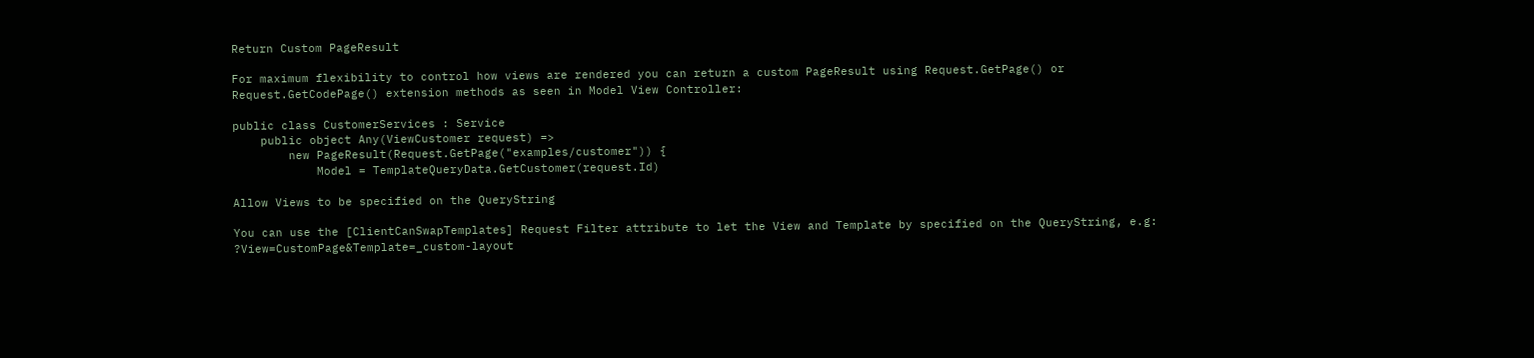Return Custom PageResult

For maximum flexibility to control how views are rendered you can return a custom PageResult using Request.GetPage() or Request.GetCodePage() extension methods as seen in Model View Controller:

public class CustomerServices : Service
    public object Any(ViewCustomer request) =>
        new PageResult(Request.GetPage("examples/customer")) {
            Model = TemplateQueryData.GetCustomer(request.Id)

Allow Views to be specified on the QueryString

You can use the [ClientCanSwapTemplates] Request Filter attribute to let the View and Template by specified on the QueryString, e.g: ?View=CustomPage&Template=_custom-layout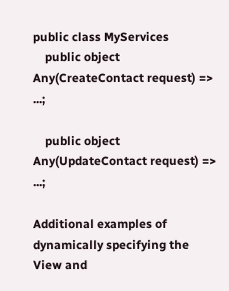public class MyServices
    public object Any(CreateContact request) => ...;

    public object Any(UpdateContact request) => ...;

Additional examples of dynamically specifying the View and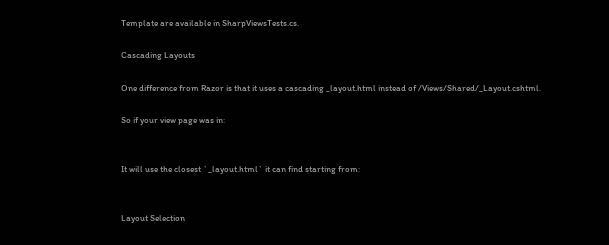Template are available in SharpViewsTests.cs.

Cascading Layouts

One difference from Razor is that it uses a cascading _layout.html instead of /Views/Shared/_Layout.cshtml.

So if your view page was in:


It will use the closest `_layout.html` it can find starting from:


Layout Selection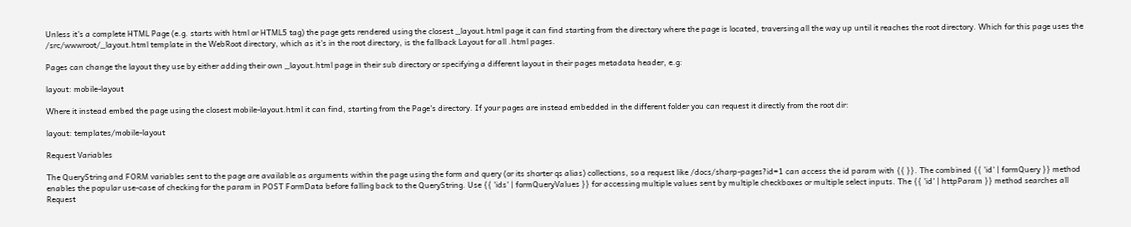Unless it's a complete HTML Page (e.g. starts with html or HTML5 tag) the page gets rendered using the closest _layout.html page it can find starting from the directory where the page is located, traversing all the way up until it reaches the root directory. Which for this page uses the /src/wwwroot/_layout.html template in the WebRoot directory, which as it's in the root directory, is the fallback Layout for all .html pages.

Pages can change the layout they use by either adding their own _layout.html page in their sub directory or specifying a different layout in their pages metadata header, e.g:

layout: mobile-layout

Where it instead embed the page using the closest mobile-layout.html it can find, starting from the Page's directory. If your pages are instead embedded in the different folder you can request it directly from the root dir:

layout: templates/mobile-layout

Request Variables

The QueryString and FORM variables sent to the page are available as arguments within the page using the form and query (or its shorter qs alias) collections, so a request like /docs/sharp-pages?id=1 can access the id param with {{ }}. The combined {{ 'id' | formQuery }} method enables the popular use-case of checking for the param in POST FormData before falling back to the QueryString. Use {{ 'ids' | formQueryValues }} for accessing multiple values sent by multiple checkboxes or multiple select inputs. The {{ 'id' | httpParam }} method searches all Request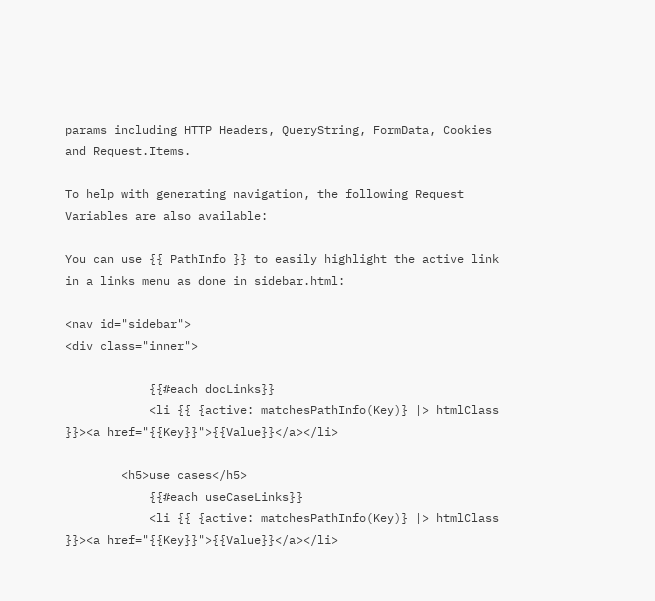params including HTTP Headers, QueryString, FormData, Cookies and Request.Items.

To help with generating navigation, the following Request Variables are also available:

You can use {{ PathInfo }} to easily highlight the active link in a links menu as done in sidebar.html:

<nav id="sidebar">
<div class="inner">

            {{#each docLinks}}
            <li {{ {active: matchesPathInfo(Key)} |> htmlClass }}><a href="{{Key}}">{{Value}}</a></li>

        <h5>use cases</h5>
            {{#each useCaseLinks}}
            <li {{ {active: matchesPathInfo(Key)} |> htmlClass }}><a href="{{Key}}">{{Value}}</a></li>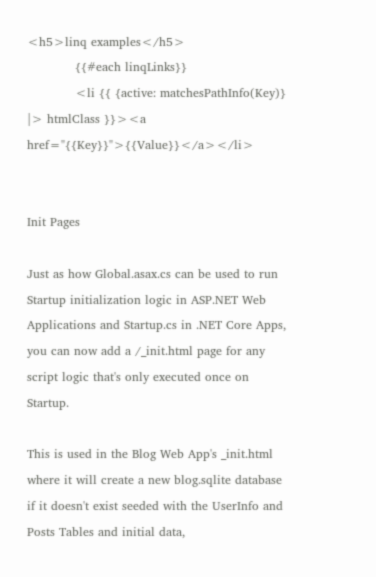<h5>linq examples</h5>
            {{#each linqLinks}}
            <li {{ {active: matchesPathInfo(Key)} |> htmlClass }}><a href="{{Key}}">{{Value}}</a></li>


Init Pages

Just as how Global.asax.cs can be used to run Startup initialization logic in ASP.NET Web Applications and Startup.cs in .NET Core Apps, you can now add a /_init.html page for any script logic that's only executed once on Startup.

This is used in the Blog Web App's _init.html where it will create a new blog.sqlite database if it doesn't exist seeded with the UserInfo and Posts Tables and initial data,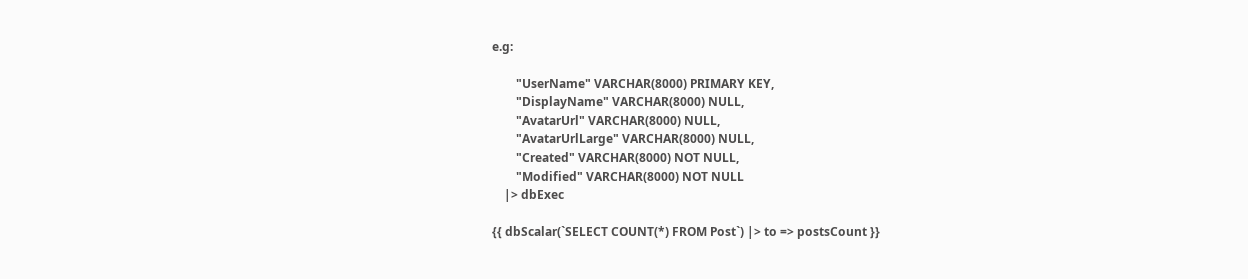e.g:

        "UserName" VARCHAR(8000) PRIMARY KEY,
        "DisplayName" VARCHAR(8000) NULL,
        "AvatarUrl" VARCHAR(8000) NULL,
        "AvatarUrlLarge" VARCHAR(8000) NULL,
        "Created" VARCHAR(8000) NOT NULL,
        "Modified" VARCHAR(8000) NOT NULL
    |> dbExec

{{ dbScalar(`SELECT COUNT(*) FROM Post`) |> to => postsCount }}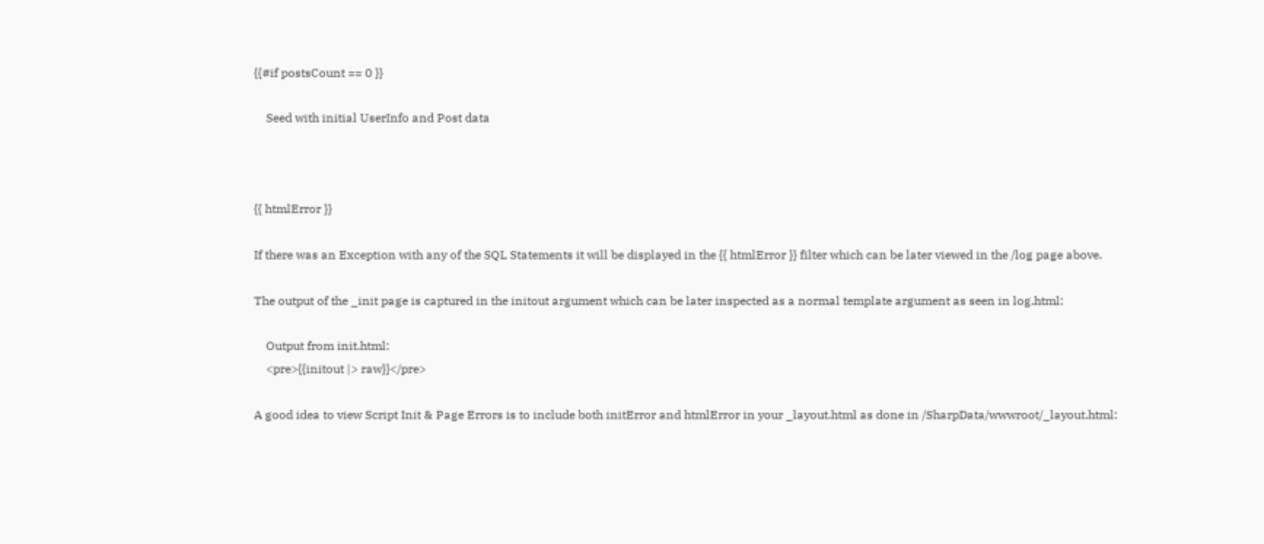{{#if postsCount == 0 }}

    Seed with initial UserInfo and Post data



{{ htmlError }}

If there was an Exception with any of the SQL Statements it will be displayed in the {{ htmlError }} filter which can be later viewed in the /log page above.

The output of the _init page is captured in the initout argument which can be later inspected as a normal template argument as seen in log.html:

    Output from init.html:
    <pre>{{initout |> raw}}</pre>

A good idea to view Script Init & Page Errors is to include both initError and htmlError in your _layout.html as done in /SharpData/wwwroot/_layout.html: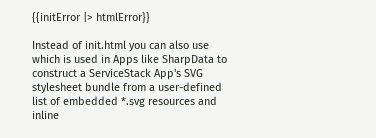{{initError |> htmlError}}

Instead of init.html you can also use which is used in Apps like SharpData to construct a ServiceStack App's SVG stylesheet bundle from a user-defined list of embedded *.svg resources and inline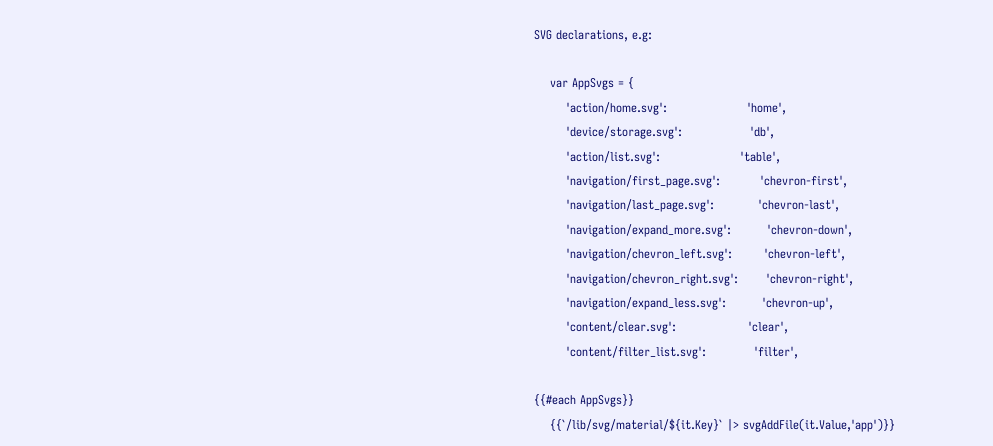SVG declarations, e.g:

    var AppSvgs = {
        'action/home.svg':                    'home',
        'device/storage.svg':                 'db',
        'action/list.svg':                    'table',
        'navigation/first_page.svg':          'chevron-first',
        'navigation/last_page.svg':           'chevron-last',
        'navigation/expand_more.svg':         'chevron-down',
        'navigation/chevron_left.svg':        'chevron-left',
        'navigation/chevron_right.svg':       'chevron-right',
        'navigation/expand_less.svg':         'chevron-up',
        'content/clear.svg':                  'clear',
        'content/filter_list.svg':            'filter',

{{#each AppSvgs}}
    {{`/lib/svg/material/${it.Key}` |> svgAddFile(it.Value,'app')}}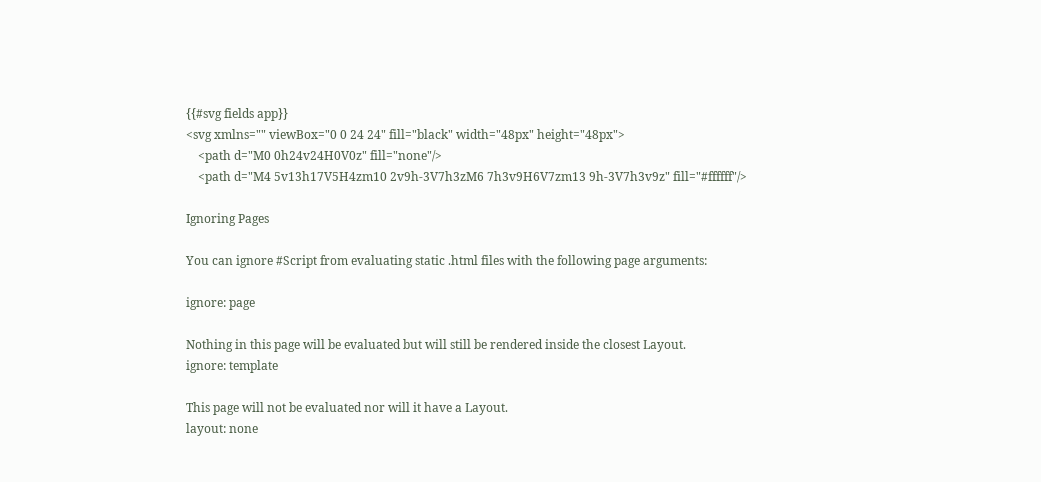{{#svg fields app}}
<svg xmlns="" viewBox="0 0 24 24" fill="black" width="48px" height="48px">
    <path d="M0 0h24v24H0V0z" fill="none"/>
    <path d="M4 5v13h17V5H4zm10 2v9h-3V7h3zM6 7h3v9H6V7zm13 9h-3V7h3v9z" fill="#ffffff"/>

Ignoring Pages

You can ignore #Script from evaluating static .html files with the following page arguments:

ignore: page

Nothing in this page will be evaluated but will still be rendered inside the closest Layout.
ignore: template

This page will not be evaluated nor will it have a Layout.
layout: none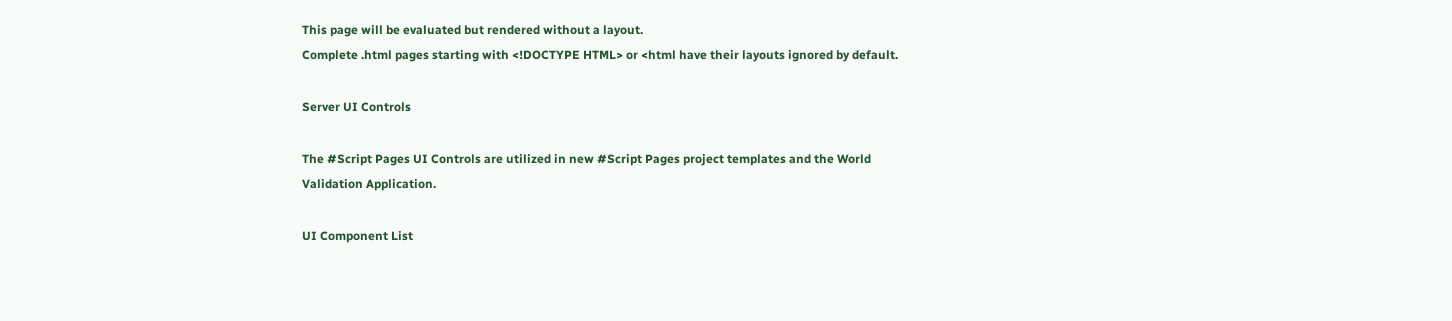This page will be evaluated but rendered without a layout.
Complete .html pages starting with <!DOCTYPE HTML> or <html have their layouts ignored by default.

Server UI Controls

The #Script Pages UI Controls are utilized in new #Script Pages project templates and the World Validation Application.

UI Component List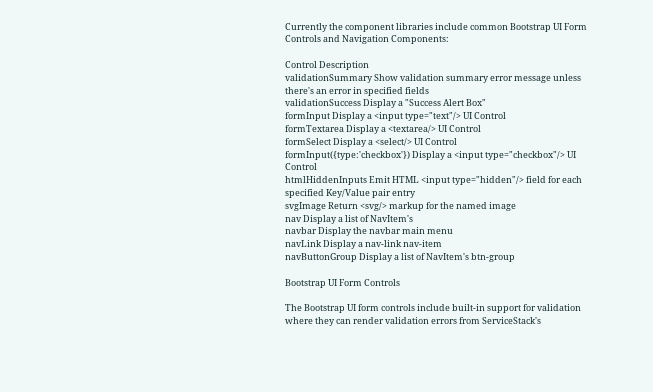Currently the component libraries include common Bootstrap UI Form Controls and Navigation Components:

Control Description
validationSummary Show validation summary error message unless there's an error in specified fields
validationSuccess Display a "Success Alert Box"
formInput Display a <input type="text"/> UI Control
formTextarea Display a <textarea/> UI Control
formSelect Display a <select/> UI Control
formInput({type:'checkbox'}) Display a <input type="checkbox"/> UI Control
htmlHiddenInputs Emit HTML <input type="hidden"/> field for each specified Key/Value pair entry
svgImage Return <svg/> markup for the named image
nav Display a list of NavItem's
navbar Display the navbar main menu
navLink Display a nav-link nav-item
navButtonGroup Display a list of NavItem's btn-group

Bootstrap UI Form Controls

The Bootstrap UI form controls include built-in support for validation where they can render validation errors from ServiceStack's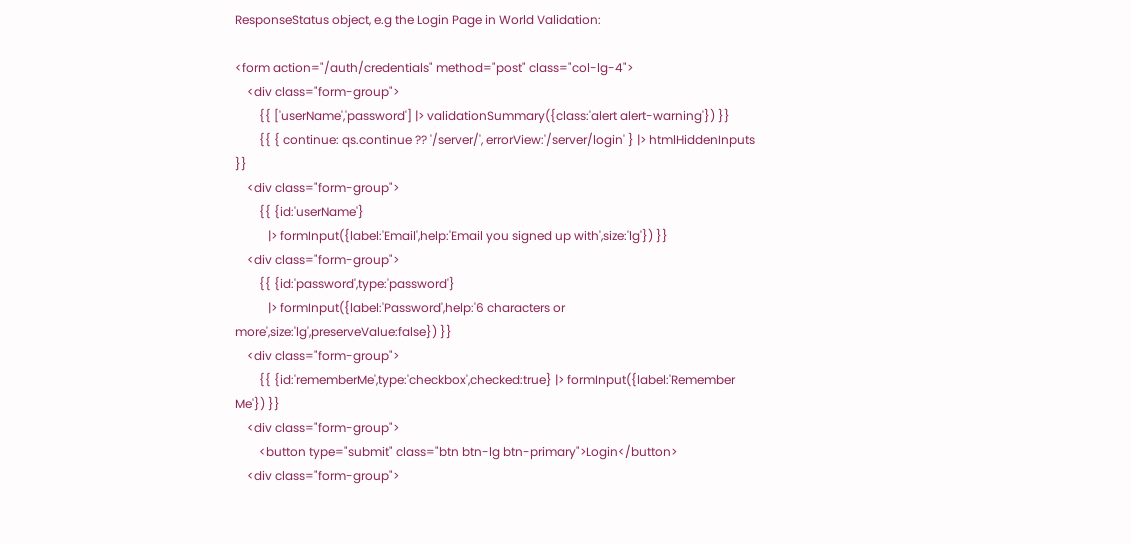ResponseStatus object, e.g the Login Page in World Validation:

<form action="/auth/credentials" method="post" class="col-lg-4">
    <div class="form-group">
        {{ ['userName','password'] |> validationSummary({class:'alert alert-warning'}) }}
        {{ { continue: qs.continue ?? '/server/', errorView:'/server/login' } |> htmlHiddenInputs }}
    <div class="form-group">
        {{ {id:'userName'}
           |> formInput({label:'Email',help:'Email you signed up with',size:'lg'}) }}
    <div class="form-group">
        {{ {id:'password',type:'password'}
           |> formInput({label:'Password',help:'6 characters or more',size:'lg',preserveValue:false}) }}
    <div class="form-group">
        {{ {id:'rememberMe',type:'checkbox',checked:true} |> formInput({label:'Remember Me'}) }}
    <div class="form-group">
        <button type="submit" class="btn btn-lg btn-primary">Login</button>
    <div class="form-group">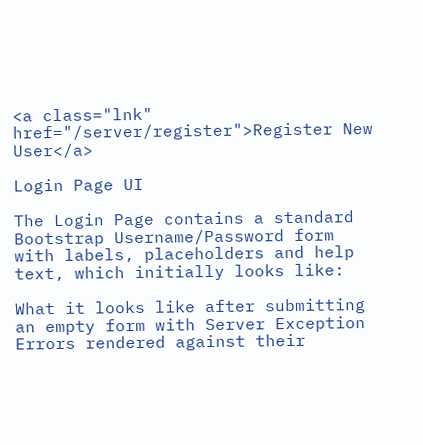<a class="lnk" href="/server/register">Register New User</a>

Login Page UI

The Login Page contains a standard Bootstrap Username/Password form with labels, placeholders and help text, which initially looks like:

What it looks like after submitting an empty form with Server Exception Errors rendered against their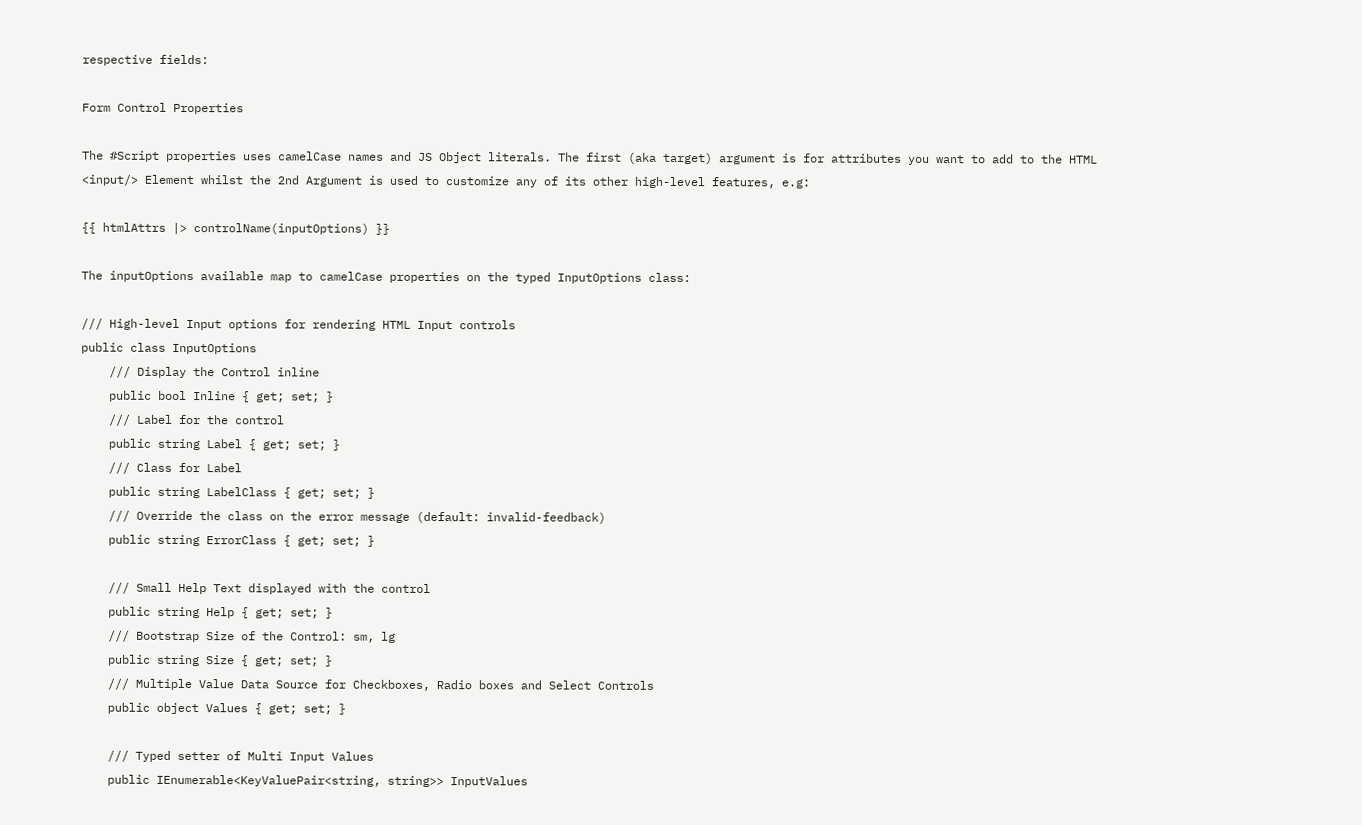respective fields:

Form Control Properties

The #Script properties uses camelCase names and JS Object literals. The first (aka target) argument is for attributes you want to add to the HTML <input/> Element whilst the 2nd Argument is used to customize any of its other high-level features, e.g:

{{ htmlAttrs |> controlName(inputOptions) }}

The inputOptions available map to camelCase properties on the typed InputOptions class:

/// High-level Input options for rendering HTML Input controls
public class InputOptions
    /// Display the Control inline
    public bool Inline { get; set; }
    /// Label for the control
    public string Label { get; set; }
    /// Class for Label
    public string LabelClass { get; set; }
    /// Override the class on the error message (default: invalid-feedback)
    public string ErrorClass { get; set; }

    /// Small Help Text displayed with the control
    public string Help { get; set; }
    /// Bootstrap Size of the Control: sm, lg
    public string Size { get; set; }
    /// Multiple Value Data Source for Checkboxes, Radio boxes and Select Controls
    public object Values { get; set; }

    /// Typed setter of Multi Input Values
    public IEnumerable<KeyValuePair<string, string>> InputValues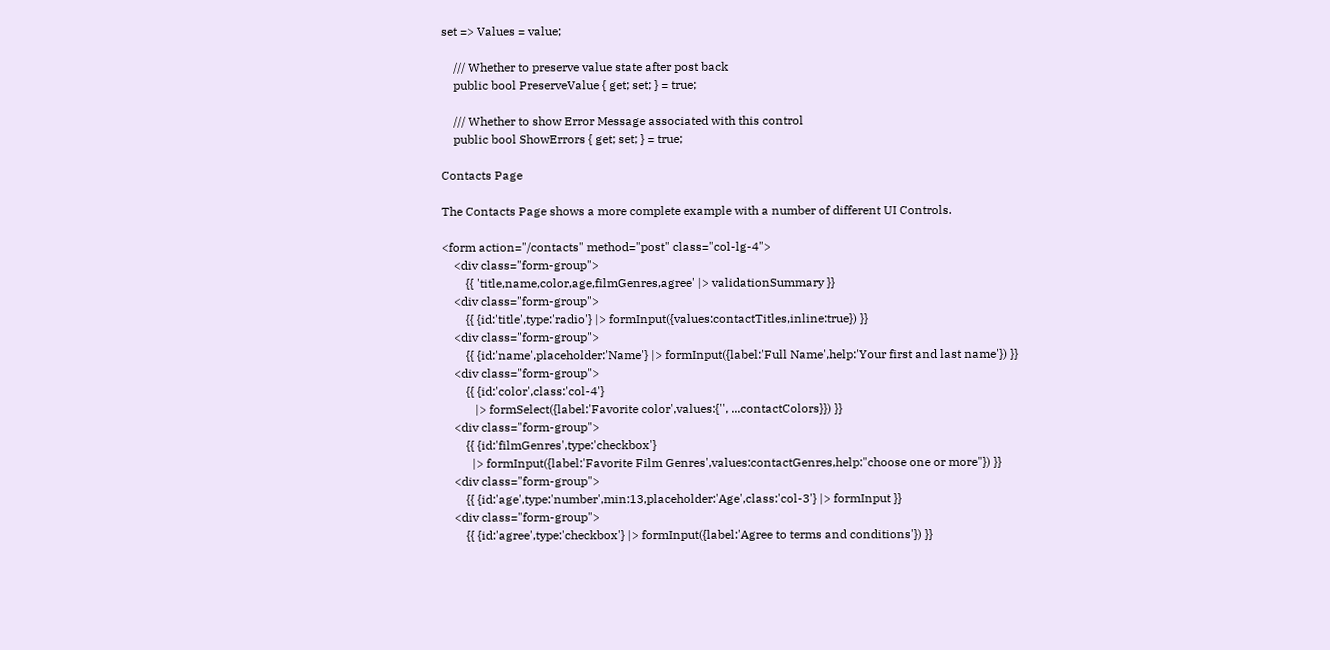set => Values = value;

    /// Whether to preserve value state after post back
    public bool PreserveValue { get; set; } = true;

    /// Whether to show Error Message associated with this control
    public bool ShowErrors { get; set; } = true;

Contacts Page

The Contacts Page shows a more complete example with a number of different UI Controls.

<form action="/contacts" method="post" class="col-lg-4">
    <div class="form-group">
        {{ 'title,name,color,age,filmGenres,agree' |> validationSummary }}
    <div class="form-group">
        {{ {id:'title',type:'radio'} |> formInput({values:contactTitles,inline:true}) }}
    <div class="form-group">
        {{ {id:'name',placeholder:'Name'} |> formInput({label:'Full Name',help:'Your first and last name'}) }}
    <div class="form-group">
        {{ {id:'color',class:'col-4'}
           |> formSelect({label:'Favorite color',values:{'', ...contactColors}}) }}
    <div class="form-group">
        {{ {id:'filmGenres',type:'checkbox'}
          |> formInput({label:'Favorite Film Genres',values:contactGenres,help:"choose one or more"}) }}
    <div class="form-group">
        {{ {id:'age',type:'number',min:13,placeholder:'Age',class:'col-3'} |> formInput }}
    <div class="form-group">
        {{ {id:'agree',type:'checkbox'} |> formInput({label:'Agree to terms and conditions'}) }}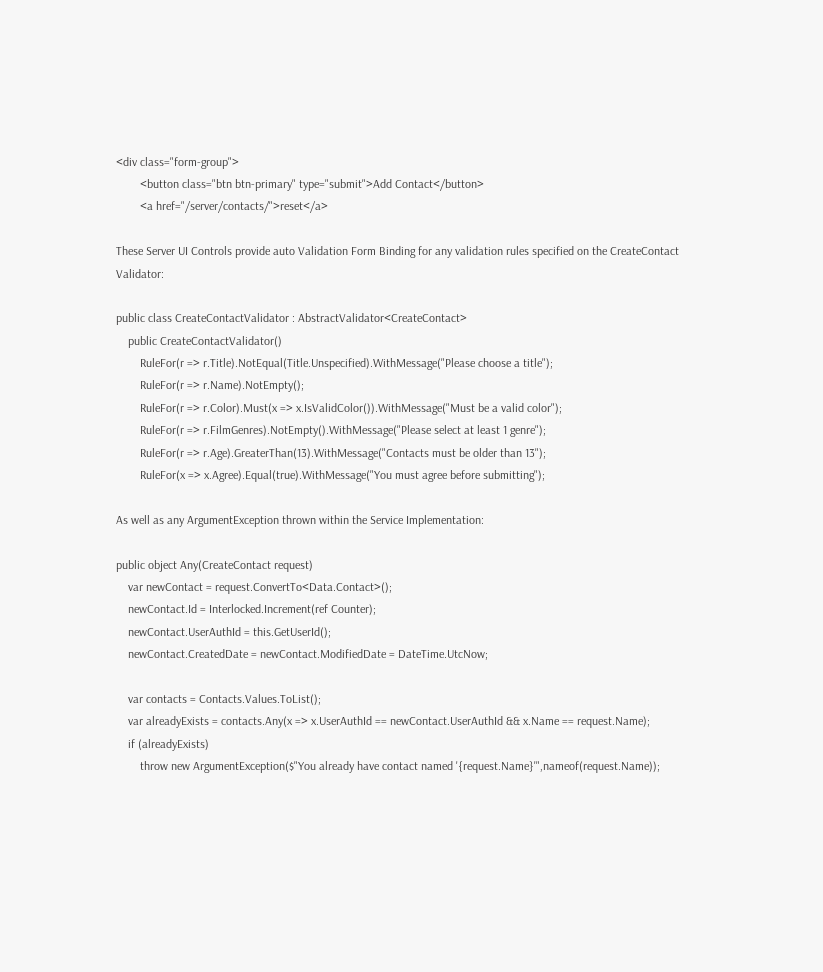<div class="form-group">
        <button class="btn btn-primary" type="submit">Add Contact</button>
        <a href="/server/contacts/">reset</a>

These Server UI Controls provide auto Validation Form Binding for any validation rules specified on the CreateContact Validator:

public class CreateContactValidator : AbstractValidator<CreateContact>
    public CreateContactValidator()
        RuleFor(r => r.Title).NotEqual(Title.Unspecified).WithMessage("Please choose a title");
        RuleFor(r => r.Name).NotEmpty();
        RuleFor(r => r.Color).Must(x => x.IsValidColor()).WithMessage("Must be a valid color");
        RuleFor(r => r.FilmGenres).NotEmpty().WithMessage("Please select at least 1 genre");
        RuleFor(r => r.Age).GreaterThan(13).WithMessage("Contacts must be older than 13");
        RuleFor(x => x.Agree).Equal(true).WithMessage("You must agree before submitting");

As well as any ArgumentException thrown within the Service Implementation:

public object Any(CreateContact request)
    var newContact = request.ConvertTo<Data.Contact>();
    newContact.Id = Interlocked.Increment(ref Counter);
    newContact.UserAuthId = this.GetUserId();
    newContact.CreatedDate = newContact.ModifiedDate = DateTime.UtcNow;

    var contacts = Contacts.Values.ToList();
    var alreadyExists = contacts.Any(x => x.UserAuthId == newContact.UserAuthId && x.Name == request.Name);
    if (alreadyExists)
        throw new ArgumentException($"You already have contact named '{request.Name}'",nameof(request.Name));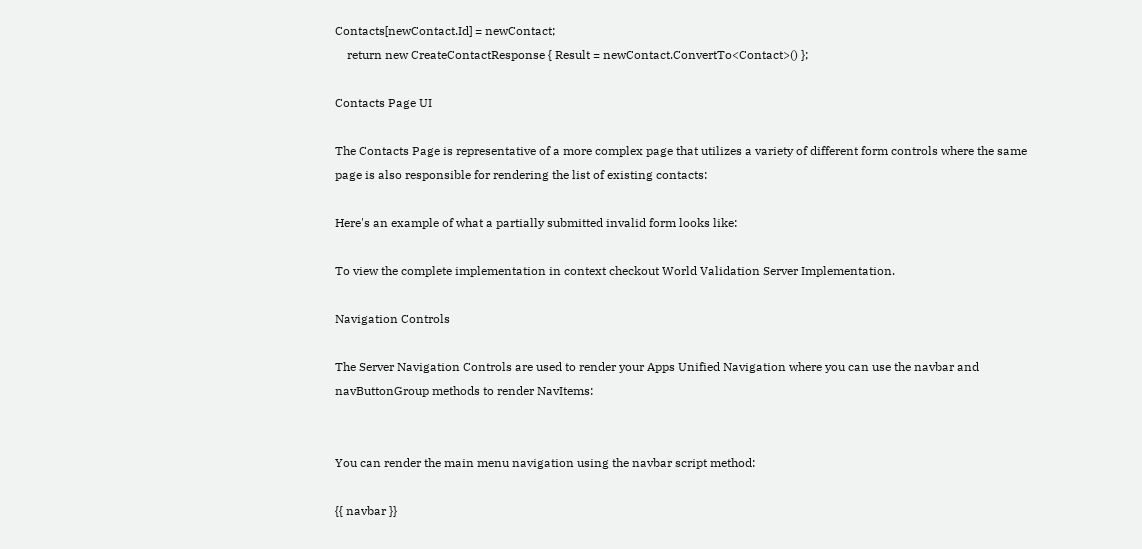Contacts[newContact.Id] = newContact;
    return new CreateContactResponse { Result = newContact.ConvertTo<Contact>() };

Contacts Page UI

The Contacts Page is representative of a more complex page that utilizes a variety of different form controls where the same page is also responsible for rendering the list of existing contacts:

Here's an example of what a partially submitted invalid form looks like:

To view the complete implementation in context checkout World Validation Server Implementation.

Navigation Controls

The Server Navigation Controls are used to render your Apps Unified Navigation where you can use the navbar and navButtonGroup methods to render NavItems:


You can render the main menu navigation using the navbar script method:

{{ navbar }}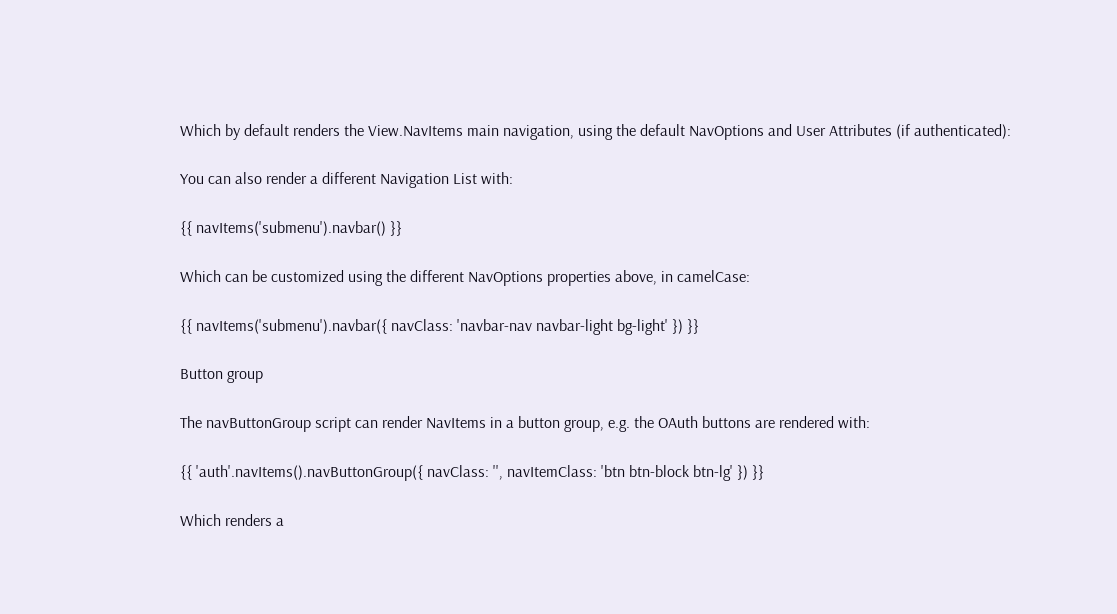Which by default renders the View.NavItems main navigation, using the default NavOptions and User Attributes (if authenticated):

You can also render a different Navigation List with:

{{ navItems('submenu').navbar() }}

Which can be customized using the different NavOptions properties above, in camelCase:

{{ navItems('submenu').navbar({ navClass: 'navbar-nav navbar-light bg-light' }) }}

Button group

The navButtonGroup script can render NavItems in a button group, e.g. the OAuth buttons are rendered with:

{{ 'auth'.navItems().navButtonGroup({ navClass: '', navItemClass: 'btn btn-block btn-lg' }) }}

Which renders a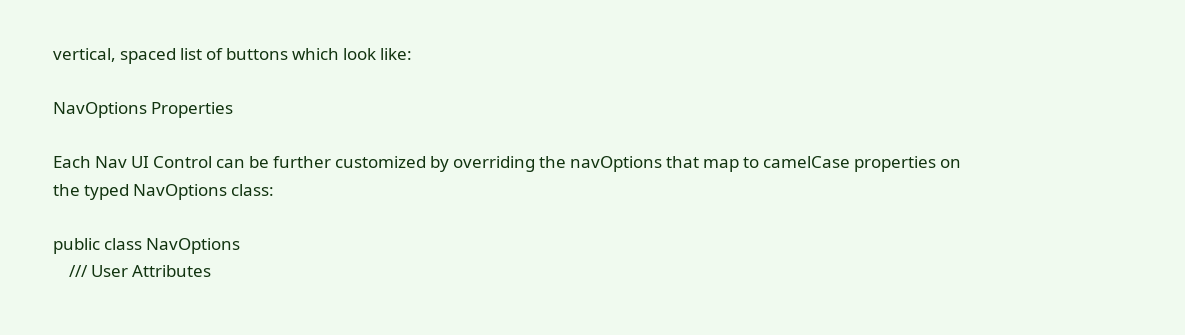vertical, spaced list of buttons which look like:

NavOptions Properties

Each Nav UI Control can be further customized by overriding the navOptions that map to camelCase properties on the typed NavOptions class:

public class NavOptions
    /// User Attributes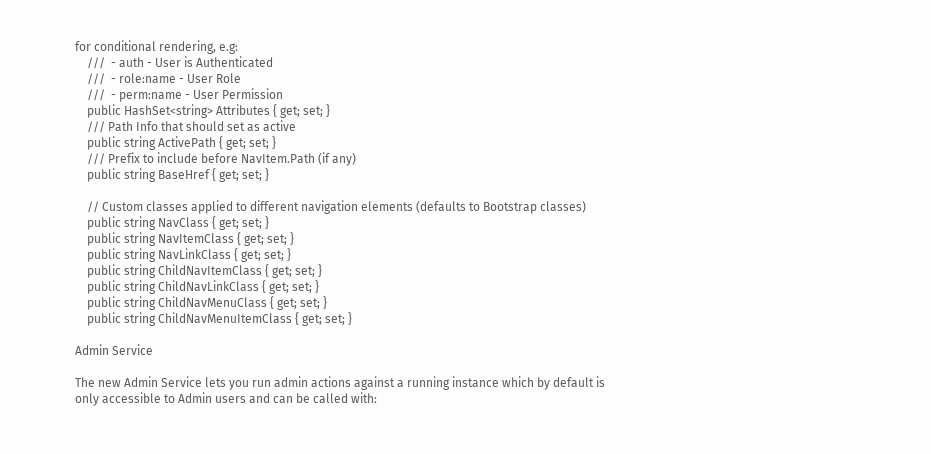for conditional rendering, e.g:
    ///  - auth - User is Authenticated
    ///  - role:name - User Role
    ///  - perm:name - User Permission
    public HashSet<string> Attributes { get; set; }
    /// Path Info that should set as active
    public string ActivePath { get; set; }
    /// Prefix to include before NavItem.Path (if any)
    public string BaseHref { get; set; }

    // Custom classes applied to different navigation elements (defaults to Bootstrap classes)
    public string NavClass { get; set; }
    public string NavItemClass { get; set; }
    public string NavLinkClass { get; set; }
    public string ChildNavItemClass { get; set; }
    public string ChildNavLinkClass { get; set; }
    public string ChildNavMenuClass { get; set; }
    public string ChildNavMenuItemClass { get; set; }

Admin Service

The new Admin Service lets you run admin actions against a running instance which by default is only accessible to Admin users and can be called with: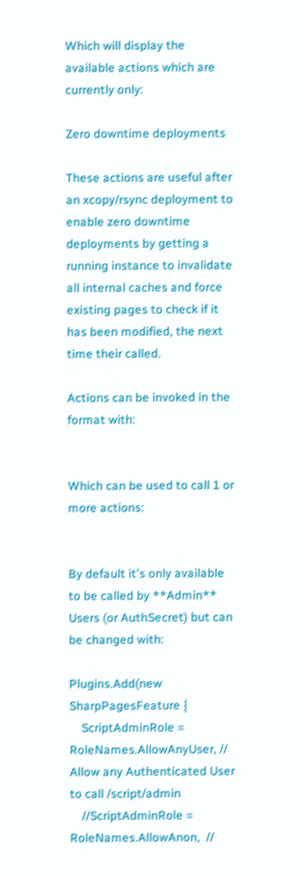Which will display the available actions which are currently only:

Zero downtime deployments

These actions are useful after an xcopy/rsync deployment to enable zero downtime deployments by getting a running instance to invalidate all internal caches and force existing pages to check if it has been modified, the next time their called.

Actions can be invoked in the format with:


Which can be used to call 1 or more actions:


By default it's only available to be called by **Admin** Users (or AuthSecret) but can be changed with:

Plugins.Add(new SharpPagesFeature {
    ScriptAdminRole = RoleNames.AllowAnyUser, // Allow any Authenticated User to call /script/admin
    //ScriptAdminRole = RoleNames.AllowAnon,  //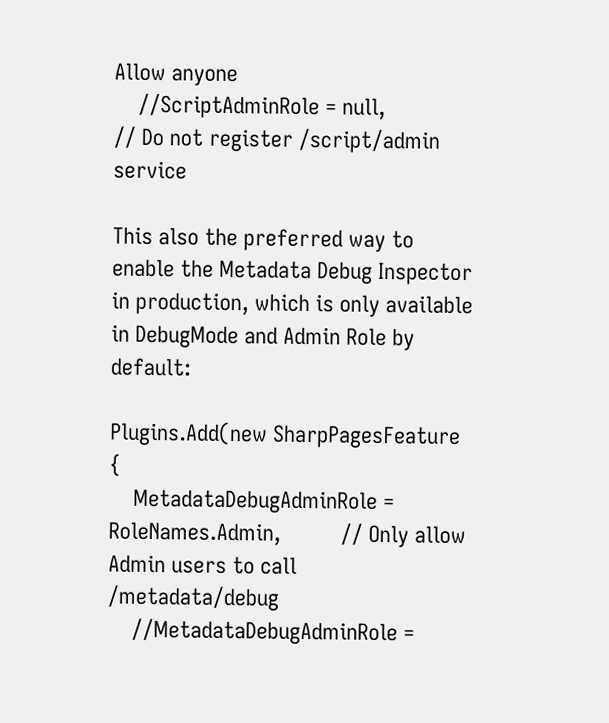Allow anyone
    //ScriptAdminRole = null,                 // Do not register /script/admin service

This also the preferred way to enable the Metadata Debug Inspector in production, which is only available in DebugMode and Admin Role by default:

Plugins.Add(new SharpPagesFeature {
    MetadataDebugAdminRole = RoleNames.Admin,          // Only allow Admin users to call /metadata/debug
    //MetadataDebugAdminRole =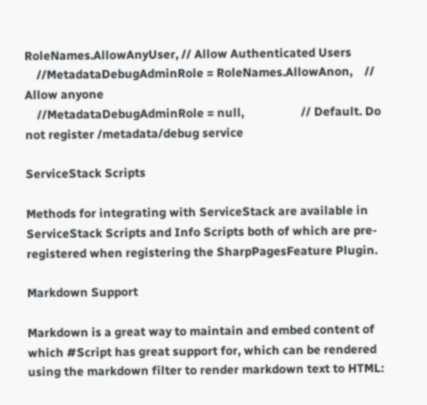RoleNames.AllowAnyUser, // Allow Authenticated Users
    //MetadataDebugAdminRole = RoleNames.AllowAnon,    // Allow anyone
    //MetadataDebugAdminRole = null,                   // Default. Do not register /metadata/debug service

ServiceStack Scripts

Methods for integrating with ServiceStack are available in ServiceStack Scripts and Info Scripts both of which are pre-registered when registering the SharpPagesFeature Plugin.

Markdown Support

Markdown is a great way to maintain and embed content of which #Script has great support for, which can be rendered using the markdown filter to render markdown text to HTML: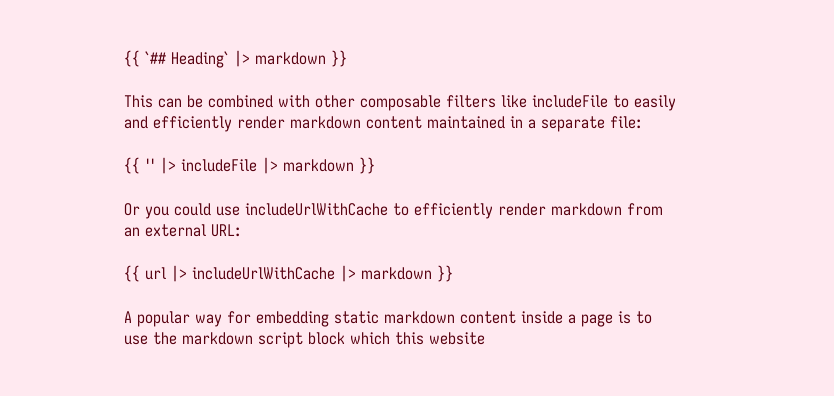{{ `## Heading` |> markdown }}

This can be combined with other composable filters like includeFile to easily and efficiently render markdown content maintained in a separate file:

{{ '' |> includeFile |> markdown }}

Or you could use includeUrlWithCache to efficiently render markdown from an external URL:

{{ url |> includeUrlWithCache |> markdown }}

A popular way for embedding static markdown content inside a page is to use the markdown script block which this website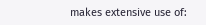makes extensive use of: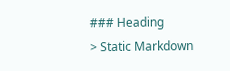### Heading
> Static Markdown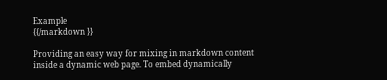Example
{{/markdown }}

Providing an easy way for mixing in markdown content inside a dynamic web page. To embed dynamically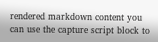rendered markdown content you can use the capture script block to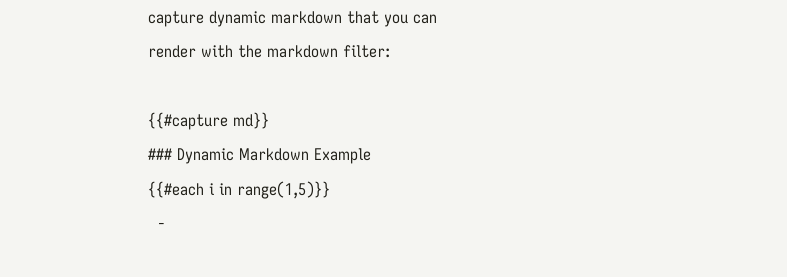capture dynamic markdown that you can render with the markdown filter:

{{#capture md}}
### Dynamic Markdown Example
{{#each i in range(1,5)}}
  -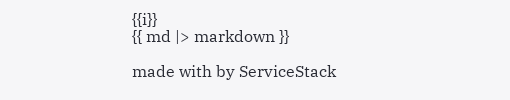{{i}}
{{ md |> markdown }}

made with by ServiceStack